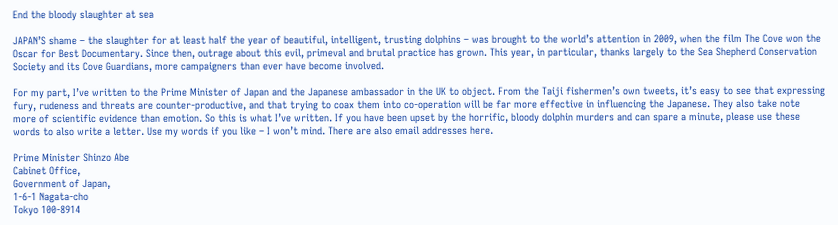End the bloody slaughter at sea

JAPAN’S shame – the slaughter for at least half the year of beautiful, intelligent, trusting dolphins – was brought to the world’s attention in 2009, when the film The Cove won the Oscar for Best Documentary. Since then, outrage about this evil, primeval and brutal practice has grown. This year, in particular, thanks largely to the Sea Shepherd Conservation Society and its Cove Guardians, more campaigners than ever have become involved.

For my part, I’ve written to the Prime Minister of Japan and the Japanese ambassador in the UK to object. From the Taiji fishermen’s own tweets, it’s easy to see that expressing fury, rudeness and threats are counter-productive, and that trying to coax them into co-operation will be far more effective in influencing the Japanese. They also take note more of scientific evidence than emotion. So this is what I’ve written. If you have been upset by the horrific, bloody dolphin murders and can spare a minute, please use these words to also write a letter. Use my words if you like – I won’t mind. There are also email addresses here.

Prime Minister Shinzo Abe
Cabinet Office,
Government of Japan,
1-6-1 Nagata-cho
Tokyo 100-8914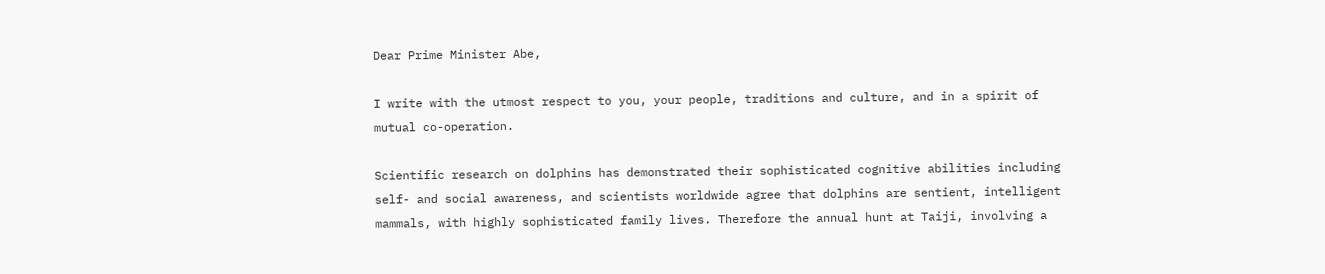Dear Prime Minister Abe,

I write with the utmost respect to you, your people, traditions and culture, and in a spirit of mutual co-operation.

Scientific research on dolphins has demonstrated their sophisticated cognitive abilities including self- and social awareness, and scientists worldwide agree that dolphins are sentient, intelligent mammals, with highly sophisticated family lives. Therefore the annual hunt at Taiji, involving a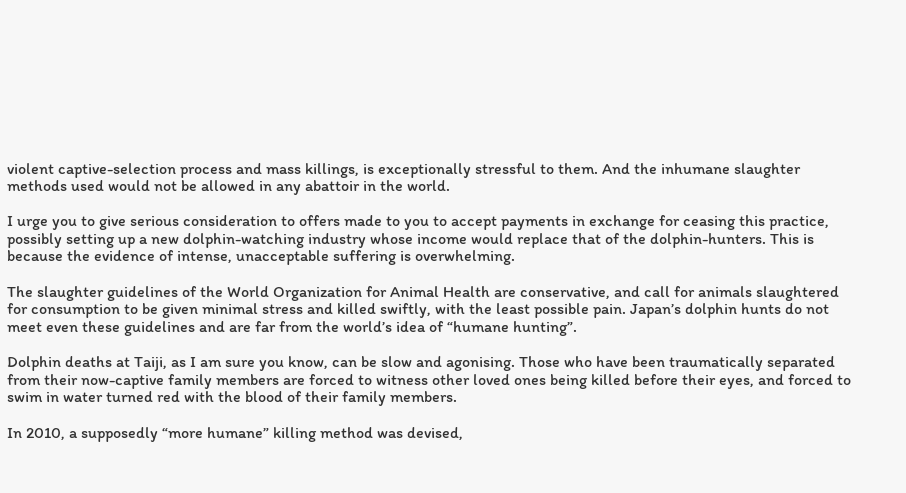violent captive-selection process and mass killings, is exceptionally stressful to them. And the inhumane slaughter methods used would not be allowed in any abattoir in the world.

I urge you to give serious consideration to offers made to you to accept payments in exchange for ceasing this practice, possibly setting up a new dolphin-watching industry whose income would replace that of the dolphin-hunters. This is because the evidence of intense, unacceptable suffering is overwhelming.

The slaughter guidelines of the World Organization for Animal Health are conservative, and call for animals slaughtered for consumption to be given minimal stress and killed swiftly, with the least possible pain. Japan’s dolphin hunts do not meet even these guidelines and are far from the world’s idea of “humane hunting”.

Dolphin deaths at Taiji, as I am sure you know, can be slow and agonising. Those who have been traumatically separated from their now-captive family members are forced to witness other loved ones being killed before their eyes, and forced to swim in water turned red with the blood of their family members.

In 2010, a supposedly “more humane” killing method was devised,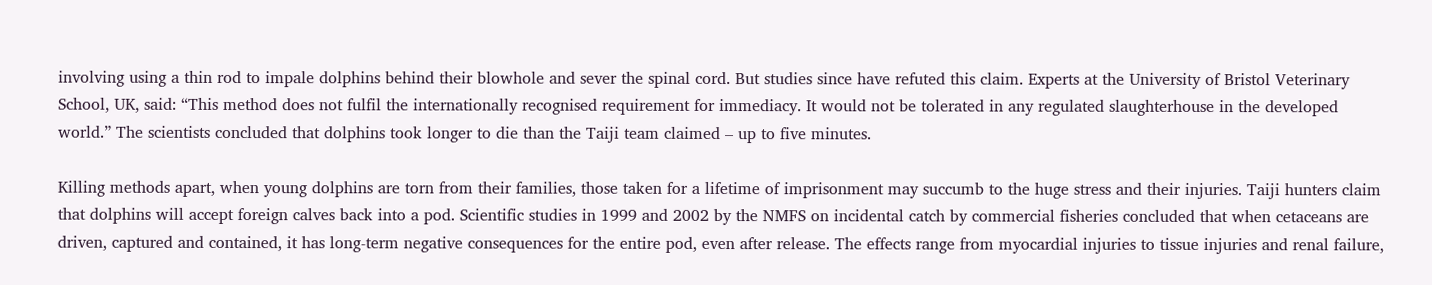involving using a thin rod to impale dolphins behind their blowhole and sever the spinal cord. But studies since have refuted this claim. Experts at the University of Bristol Veterinary School, UK, said: “This method does not fulfil the internationally recognised requirement for immediacy. It would not be tolerated in any regulated slaughterhouse in the developed world.” The scientists concluded that dolphins took longer to die than the Taiji team claimed – up to five minutes.

Killing methods apart, when young dolphins are torn from their families, those taken for a lifetime of imprisonment may succumb to the huge stress and their injuries. Taiji hunters claim that dolphins will accept foreign calves back into a pod. Scientific studies in 1999 and 2002 by the NMFS on incidental catch by commercial fisheries concluded that when cetaceans are driven, captured and contained, it has long-term negative consequences for the entire pod, even after release. The effects range from myocardial injuries to tissue injuries and renal failure,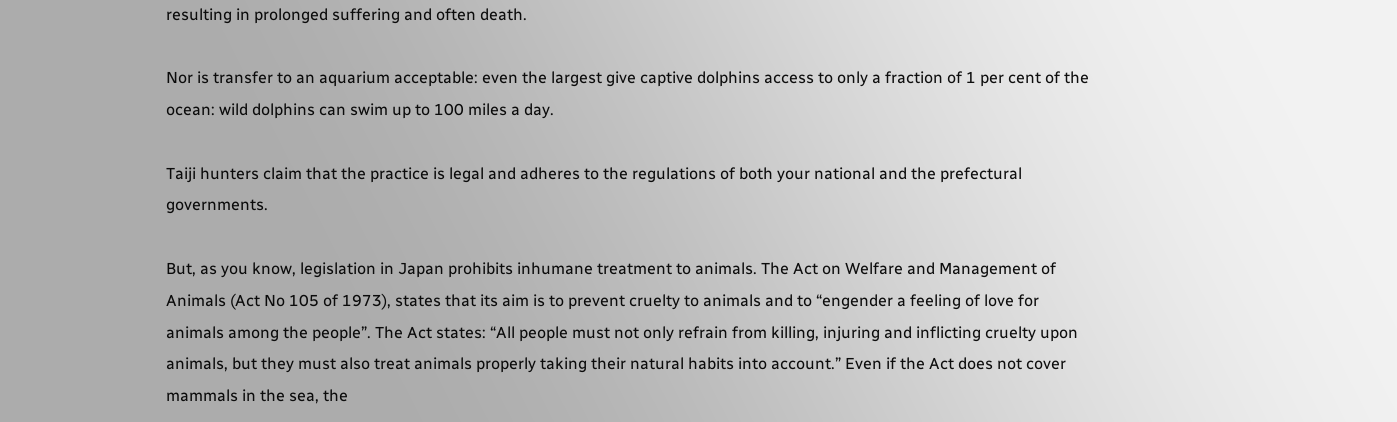resulting in prolonged suffering and often death.

Nor is transfer to an aquarium acceptable: even the largest give captive dolphins access to only a fraction of 1 per cent of the ocean: wild dolphins can swim up to 100 miles a day.

Taiji hunters claim that the practice is legal and adheres to the regulations of both your national and the prefectural governments.

But, as you know, legislation in Japan prohibits inhumane treatment to animals. The Act on Welfare and Management of Animals (Act No 105 of 1973), states that its aim is to prevent cruelty to animals and to “engender a feeling of love for animals among the people”. The Act states: “All people must not only refrain from killing, injuring and inflicting cruelty upon animals, but they must also treat animals properly taking their natural habits into account.” Even if the Act does not cover mammals in the sea, the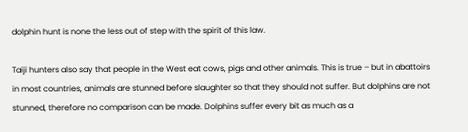dolphin hunt is none the less out of step with the spirit of this law.

Taiji hunters also say that people in the West eat cows, pigs and other animals. This is true – but in abattoirs in most countries, animals are stunned before slaughter so that they should not suffer. But dolphins are not stunned, therefore no comparison can be made. Dolphins suffer every bit as much as a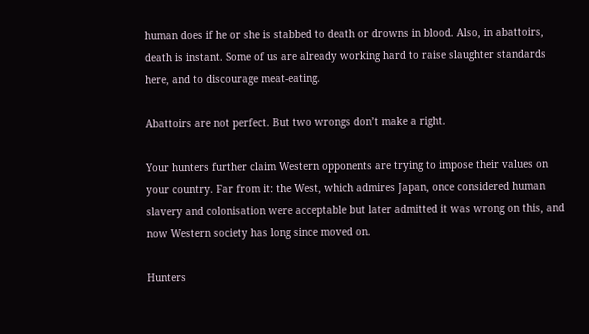human does if he or she is stabbed to death or drowns in blood. Also, in abattoirs, death is instant. Some of us are already working hard to raise slaughter standards here, and to discourage meat-eating.

Abattoirs are not perfect. But two wrongs don’t make a right.

Your hunters further claim Western opponents are trying to impose their values on your country. Far from it: the West, which admires Japan, once considered human slavery and colonisation were acceptable but later admitted it was wrong on this, and now Western society has long since moved on.

Hunters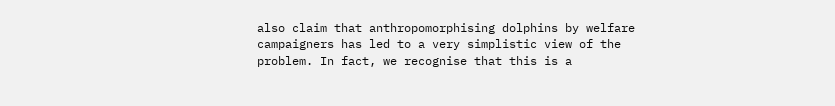also claim that anthropomorphising dolphins by welfare campaigners has led to a very simplistic view of the problem. In fact, we recognise that this is a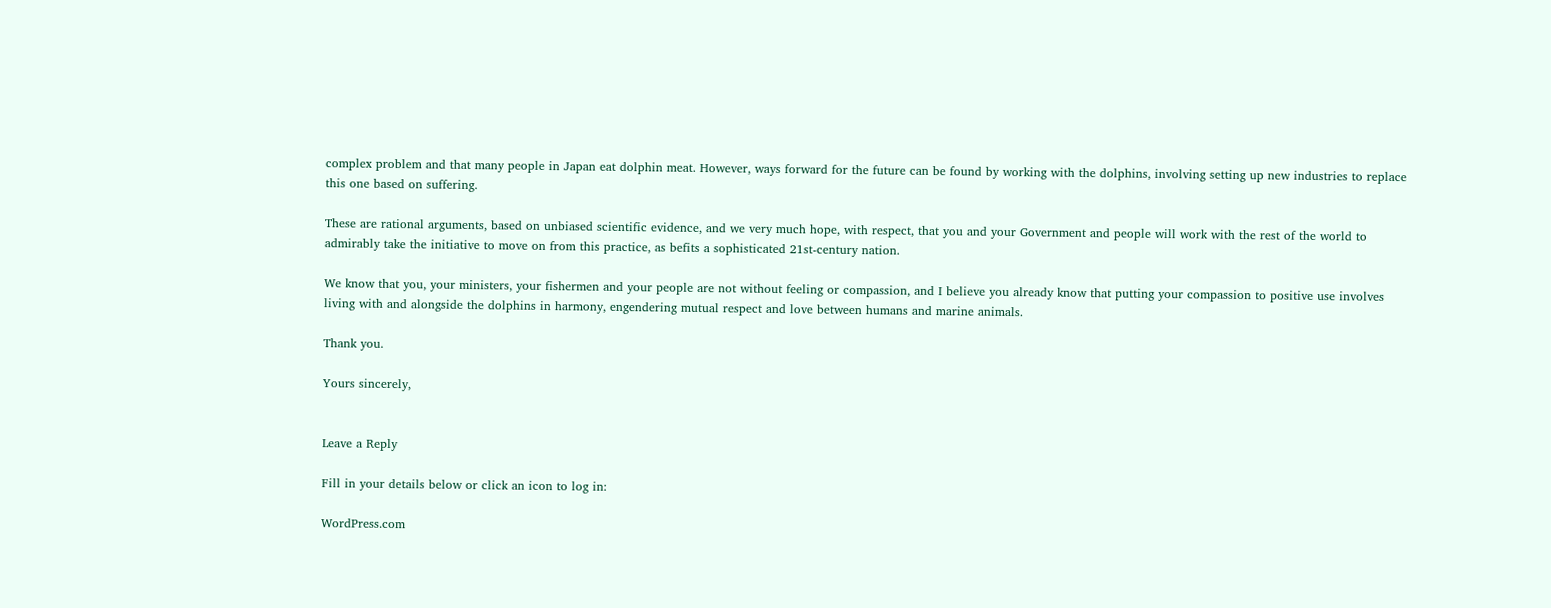complex problem and that many people in Japan eat dolphin meat. However, ways forward for the future can be found by working with the dolphins, involving setting up new industries to replace this one based on suffering.

These are rational arguments, based on unbiased scientific evidence, and we very much hope, with respect, that you and your Government and people will work with the rest of the world to admirably take the initiative to move on from this practice, as befits a sophisticated 21st-century nation.

We know that you, your ministers, your fishermen and your people are not without feeling or compassion, and I believe you already know that putting your compassion to positive use involves living with and alongside the dolphins in harmony, engendering mutual respect and love between humans and marine animals.

Thank you.

Yours sincerely,


Leave a Reply

Fill in your details below or click an icon to log in:

WordPress.com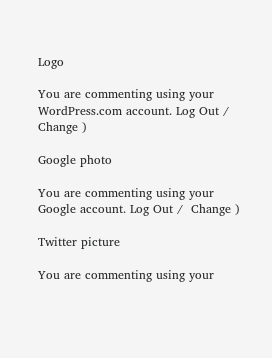Logo

You are commenting using your WordPress.com account. Log Out /  Change )

Google photo

You are commenting using your Google account. Log Out /  Change )

Twitter picture

You are commenting using your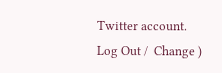Twitter account. Log Out /  Change )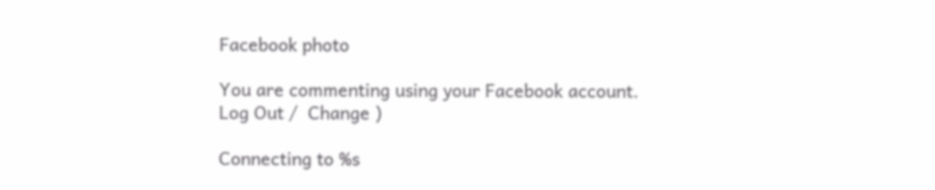Facebook photo

You are commenting using your Facebook account. Log Out /  Change )

Connecting to %s